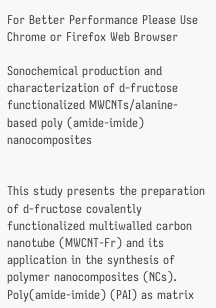For Better Performance Please Use Chrome or Firefox Web Browser

Sonochemical production and characterization of d-fructose functionalized MWCNTs/alanine-based poly (amide-imide) nanocomposites


This study presents the preparation of d-fructose covalently functionalized multiwalled carbon nanotube (MWCNT-Fr) and its application in the synthesis of polymer nanocomposites (NCs). Poly(amide-imide) (PAI) as matrix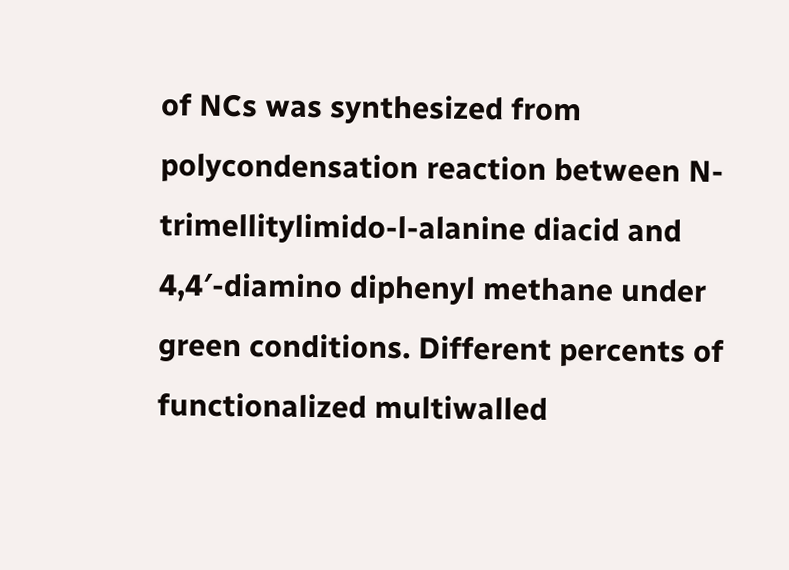of NCs was synthesized from polycondensation reaction between N-trimellitylimido-l-alanine diacid and 4,4′-diamino diphenyl methane under green conditions. Different percents of functionalized multiwalled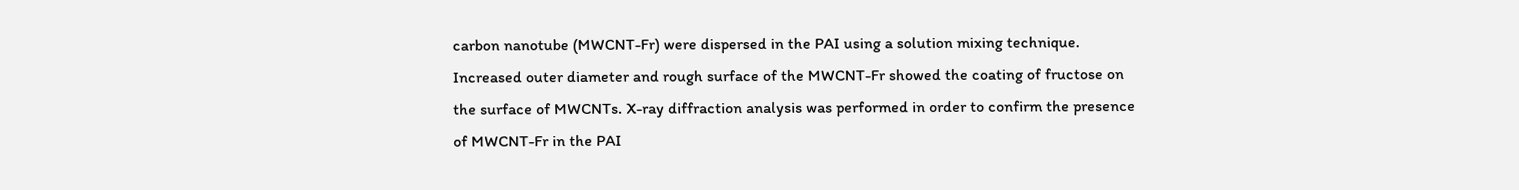carbon nanotube (MWCNT-Fr) were dispersed in the PAI using a solution mixing technique. Increased outer diameter and rough surface of the MWCNT-Fr showed the coating of fructose on the surface of MWCNTs. X-ray diffraction analysis was performed in order to confirm the presence of MWCNT-Fr in the PAI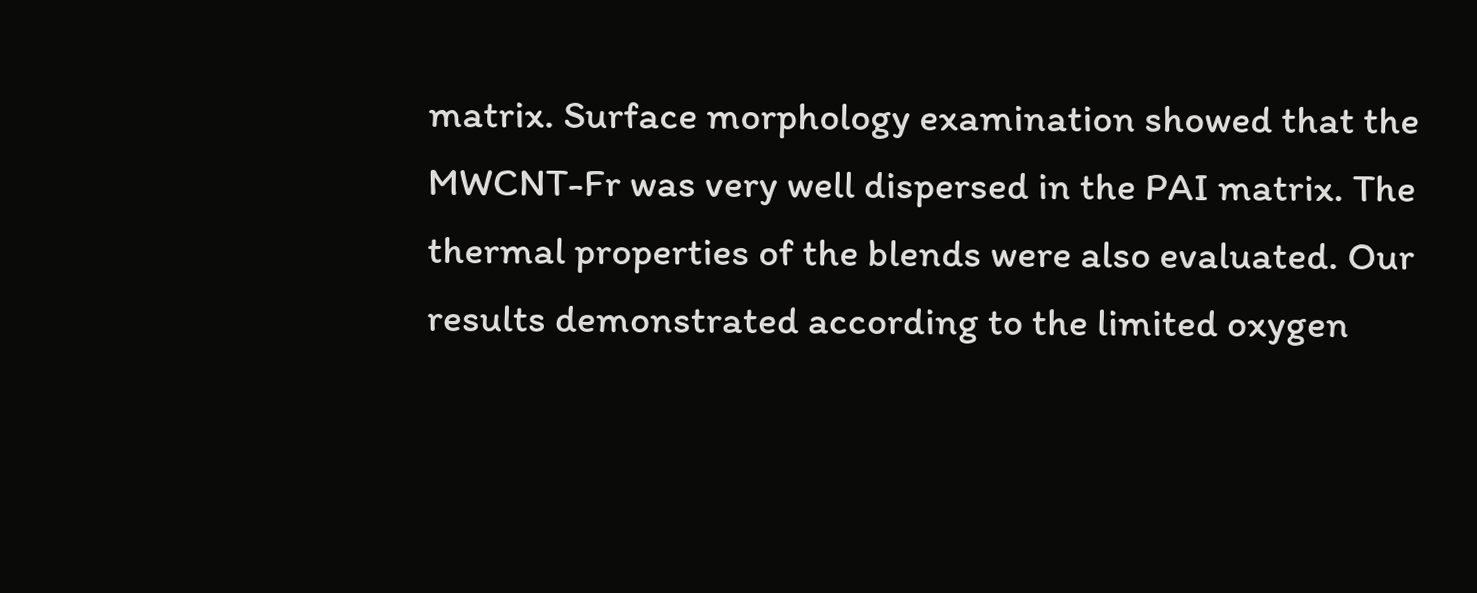matrix. Surface morphology examination showed that the MWCNT-Fr was very well dispersed in the PAI matrix. The thermal properties of the blends were also evaluated. Our results demonstrated according to the limited oxygen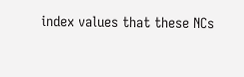index values that these NCs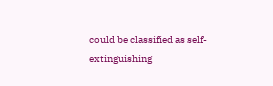could be classified as self-extinguishing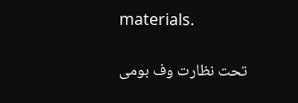materials.

تحت نظارت وف بومی